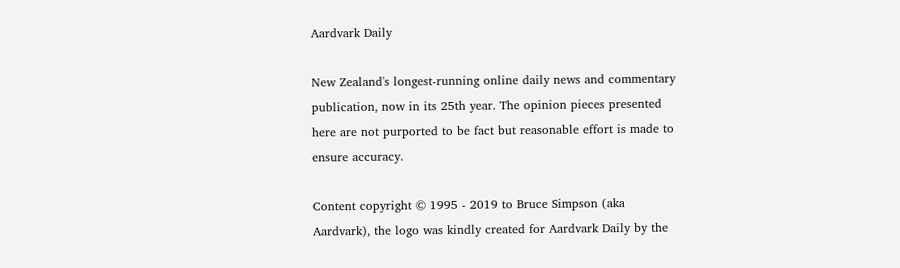Aardvark Daily

New Zealand's longest-running online daily news and commentary publication, now in its 25th year. The opinion pieces presented here are not purported to be fact but reasonable effort is made to ensure accuracy.

Content copyright © 1995 - 2019 to Bruce Simpson (aka Aardvark), the logo was kindly created for Aardvark Daily by the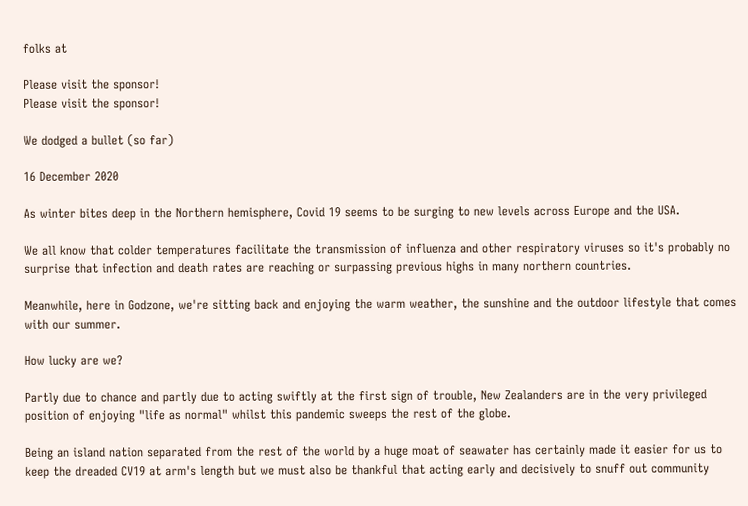folks at

Please visit the sponsor!
Please visit the sponsor!

We dodged a bullet (so far)

16 December 2020

As winter bites deep in the Northern hemisphere, Covid 19 seems to be surging to new levels across Europe and the USA.

We all know that colder temperatures facilitate the transmission of influenza and other respiratory viruses so it's probably no surprise that infection and death rates are reaching or surpassing previous highs in many northern countries.

Meanwhile, here in Godzone, we're sitting back and enjoying the warm weather, the sunshine and the outdoor lifestyle that comes with our summer.

How lucky are we?

Partly due to chance and partly due to acting swiftly at the first sign of trouble, New Zealanders are in the very privileged position of enjoying "life as normal" whilst this pandemic sweeps the rest of the globe.

Being an island nation separated from the rest of the world by a huge moat of seawater has certainly made it easier for us to keep the dreaded CV19 at arm's length but we must also be thankful that acting early and decisively to snuff out community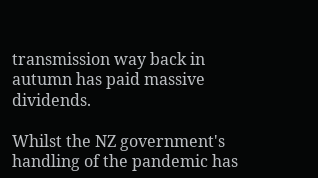transmission way back in autumn has paid massive dividends.

Whilst the NZ government's handling of the pandemic has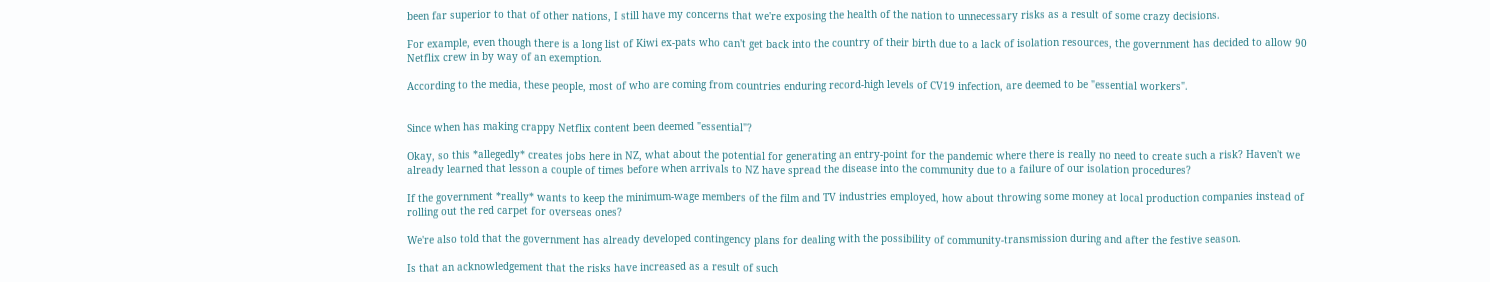been far superior to that of other nations, I still have my concerns that we're exposing the health of the nation to unnecessary risks as a result of some crazy decisions.

For example, even though there is a long list of Kiwi ex-pats who can't get back into the country of their birth due to a lack of isolation resources, the government has decided to allow 90 Netflix crew in by way of an exemption.

According to the media, these people, most of who are coming from countries enduring record-high levels of CV19 infection, are deemed to be "essential workers".


Since when has making crappy Netflix content been deemed "essential"?

Okay, so this *allegedly* creates jobs here in NZ, what about the potential for generating an entry-point for the pandemic where there is really no need to create such a risk? Haven't we already learned that lesson a couple of times before when arrivals to NZ have spread the disease into the community due to a failure of our isolation procedures?

If the government *really* wants to keep the minimum-wage members of the film and TV industries employed, how about throwing some money at local production companies instead of rolling out the red carpet for overseas ones?

We're also told that the government has already developed contingency plans for dealing with the possibility of community-transmission during and after the festive season.

Is that an acknowledgement that the risks have increased as a result of such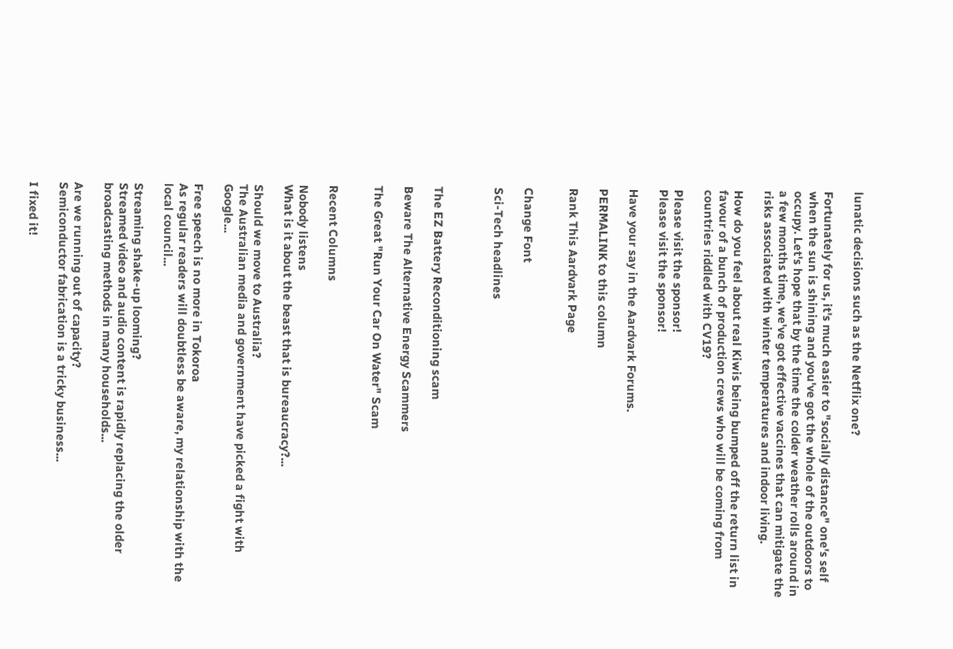lunatic decisions such as the Netflix one?

Fortunately for us, it's much easier to "socially distance" one's self when the sun is shining and you've got the whole of the outdoors to occupy. Let's hope that by the time the colder weather rolls around in a few months time, we've got effective vaccines that can mitigate the risks associated with winter temperatures and indoor living.

How do you feel about real Kiwis being bumped off the return list in favour of a bunch of production crews who will be coming from countries riddled with CV19?

Please visit the sponsor!
Please visit the sponsor!

Have your say in the Aardvark Forums.

PERMALINK to this column

Rank This Aardvark Page


Change Font

Sci-Tech headlines



The EZ Battery Reconditioning scam

Beware The Alternative Energy Scammers

The Great "Run Your Car On Water" Scam


Recent Columns

Nobody listens
What is it about the beast that is bureaucracy?...

Should we move to Australia?
The Australian media and government have picked a fight with Google...

Free speech is no more in Tokoroa
As regular readers will doubtless be aware, my relationship with the local council...

Streaming shake-up looming?
Streamed video and audio content is rapidly replacing the older broadcasting methods in many households...

Are we running out of capacity?
Semiconductor fabrication is a tricky business...

I fixed it!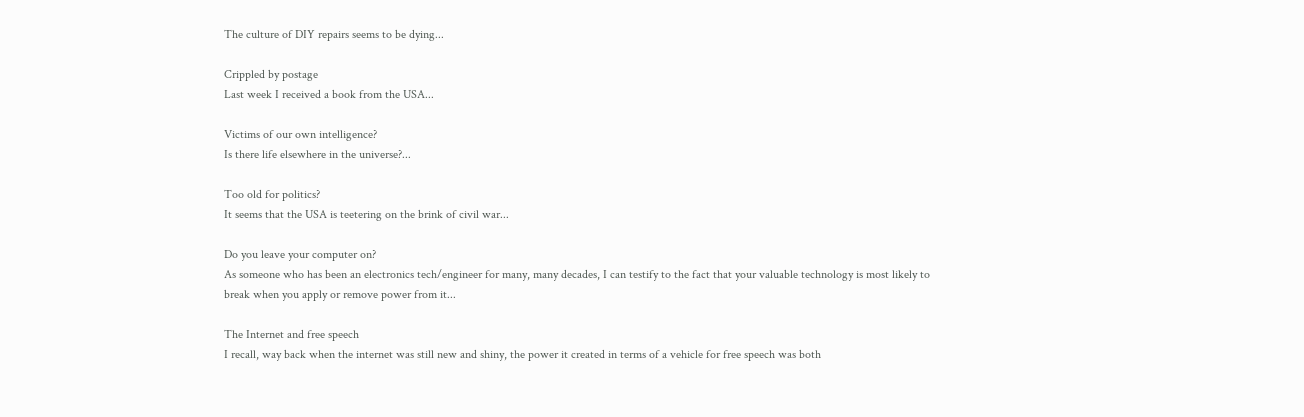The culture of DIY repairs seems to be dying...

Crippled by postage
Last week I received a book from the USA...

Victims of our own intelligence?
Is there life elsewhere in the universe?...

Too old for politics?
It seems that the USA is teetering on the brink of civil war...

Do you leave your computer on?
As someone who has been an electronics tech/engineer for many, many decades, I can testify to the fact that your valuable technology is most likely to break when you apply or remove power from it...

The Internet and free speech
I recall, way back when the internet was still new and shiny, the power it created in terms of a vehicle for free speech was both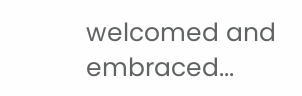welcomed and embraced...